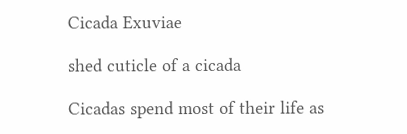Cicada Exuviae

shed cuticle of a cicada

Cicadas spend most of their life as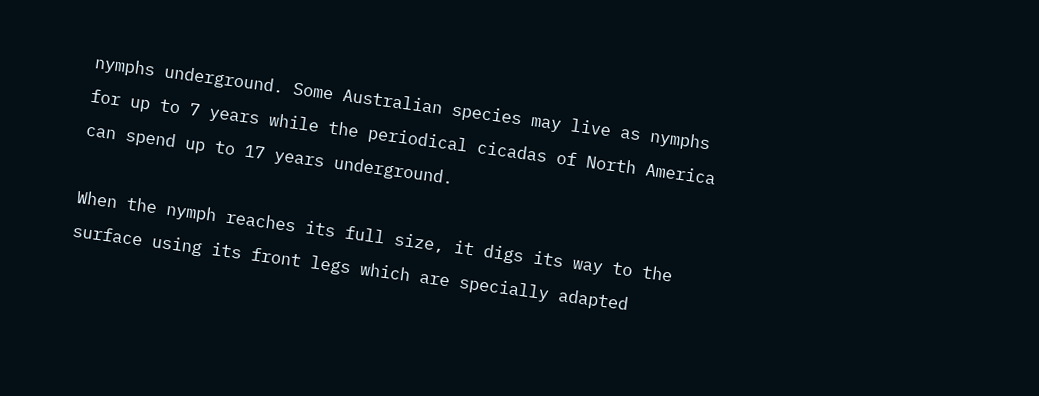nymphs underground. Some Australian species may live as nymphs for up to 7 years while the periodical cicadas of North America can spend up to 17 years underground.

When the nymph reaches its full size, it digs its way to the surface using its front legs which are specially adapted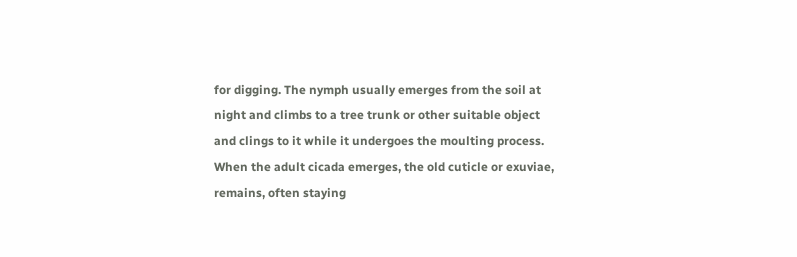for digging. The nymph usually emerges from the soil at night and climbs to a tree trunk or other suitable object and clings to it while it undergoes the moulting process. When the adult cicada emerges, the old cuticle or exuviae, remains, often staying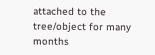attached to the tree/object for many months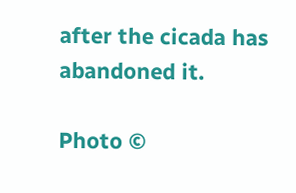after the cicada has abandoned it.

Photo ©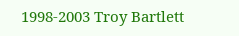1998-2003 Troy Bartlett